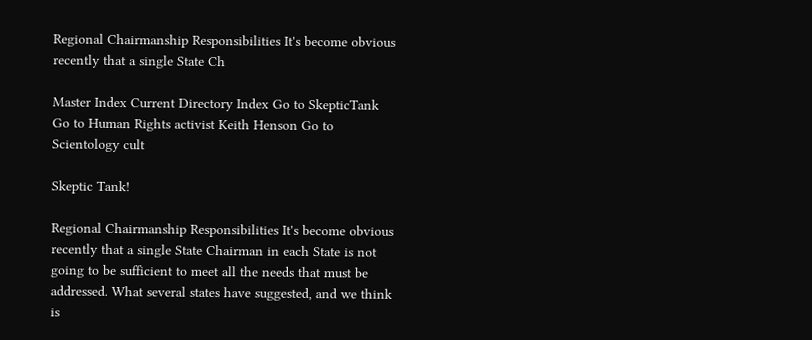Regional Chairmanship Responsibilities It's become obvious recently that a single State Ch

Master Index Current Directory Index Go to SkepticTank Go to Human Rights activist Keith Henson Go to Scientology cult

Skeptic Tank!

Regional Chairmanship Responsibilities It's become obvious recently that a single State Chairman in each State is not going to be sufficient to meet all the needs that must be addressed. What several states have suggested, and we think is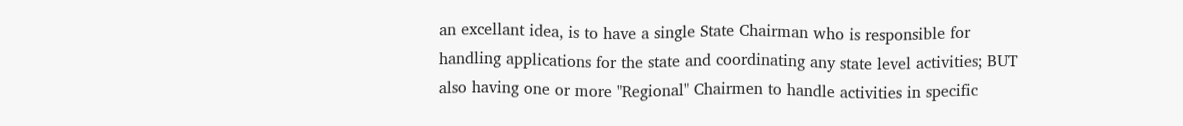an excellant idea, is to have a single State Chairman who is responsible for handling applications for the state and coordinating any state level activities; BUT also having one or more "Regional" Chairmen to handle activities in specific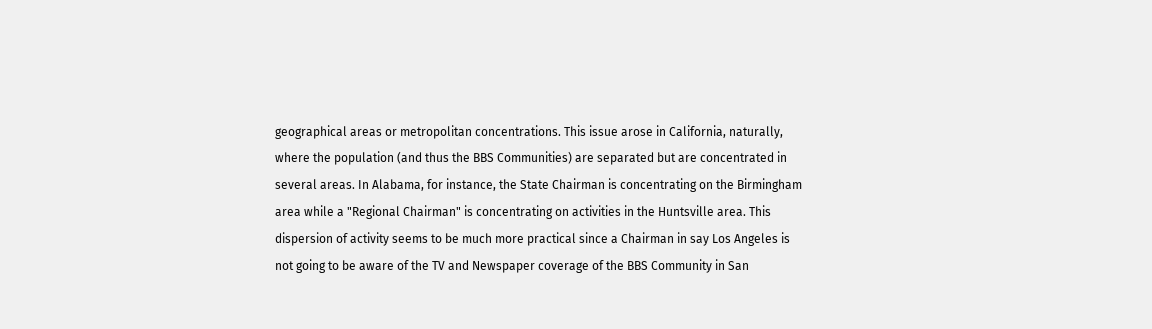geographical areas or metropolitan concentrations. This issue arose in California, naturally, where the population (and thus the BBS Communities) are separated but are concentrated in several areas. In Alabama, for instance, the State Chairman is concentrating on the Birmingham area while a "Regional Chairman" is concentrating on activities in the Huntsville area. This dispersion of activity seems to be much more practical since a Chairman in say Los Angeles is not going to be aware of the TV and Newspaper coverage of the BBS Community in San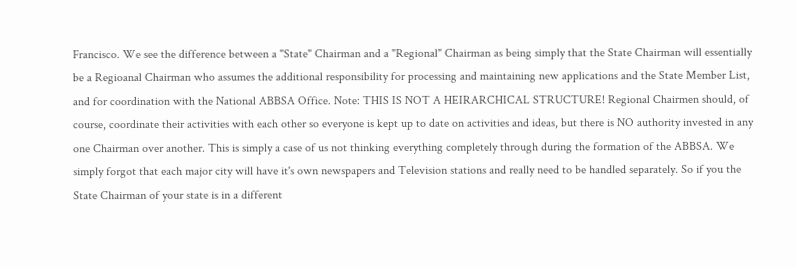Francisco. We see the difference between a "State" Chairman and a "Regional" Chairman as being simply that the State Chairman will essentially be a Regioanal Chairman who assumes the additional responsibility for processing and maintaining new applications and the State Member List, and for coordination with the National ABBSA Office. Note: THIS IS NOT A HEIRARCHICAL STRUCTURE! Regional Chairmen should, of course, coordinate their activities with each other so everyone is kept up to date on activities and ideas, but there is NO authority invested in any one Chairman over another. This is simply a case of us not thinking everything completely through during the formation of the ABBSA. We simply forgot that each major city will have it's own newspapers and Television stations and really need to be handled separately. So if you the State Chairman of your state is in a different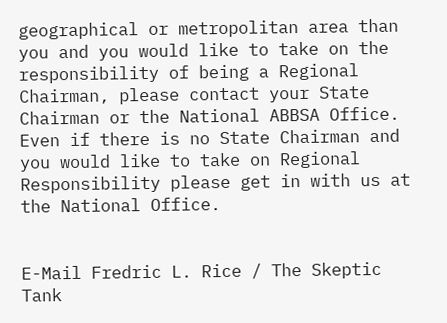geographical or metropolitan area than you and you would like to take on the responsibility of being a Regional Chairman, please contact your State Chairman or the National ABBSA Office. Even if there is no State Chairman and you would like to take on Regional Responsibility please get in with us at the National Office.


E-Mail Fredric L. Rice / The Skeptic Tank